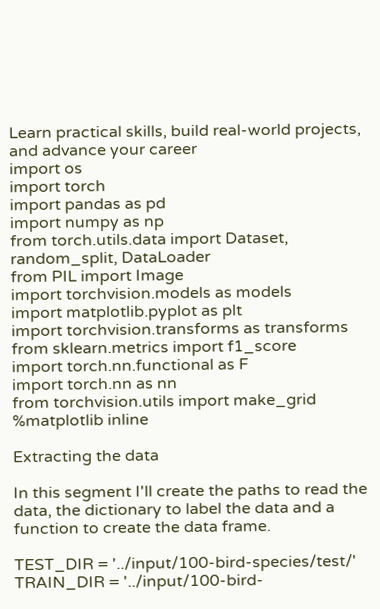Learn practical skills, build real-world projects, and advance your career
import os
import torch
import pandas as pd
import numpy as np
from torch.utils.data import Dataset, random_split, DataLoader
from PIL import Image
import torchvision.models as models
import matplotlib.pyplot as plt
import torchvision.transforms as transforms
from sklearn.metrics import f1_score
import torch.nn.functional as F
import torch.nn as nn
from torchvision.utils import make_grid
%matplotlib inline

Extracting the data

In this segment I'll create the paths to read the data, the dictionary to label the data and a function to create the data frame.

TEST_DIR = '../input/100-bird-species/test/'
TRAIN_DIR = '../input/100-bird-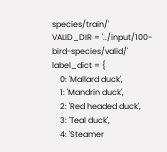species/train/'
VALID_DIR = '../input/100-bird-species/valid/'
label_dict = {
    0: 'Mallard duck',
    1: 'Mandrin duck',
    2: 'Red headed duck',
    3: 'Teal duck',
    4: 'Steamer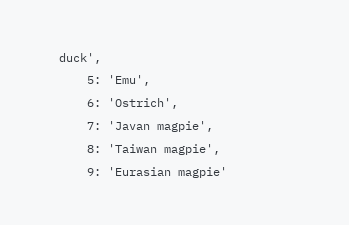duck',
    5: 'Emu',
    6: 'Ostrich',
    7: 'Javan magpie',
    8: 'Taiwan magpie',
    9: 'Eurasian magpie'